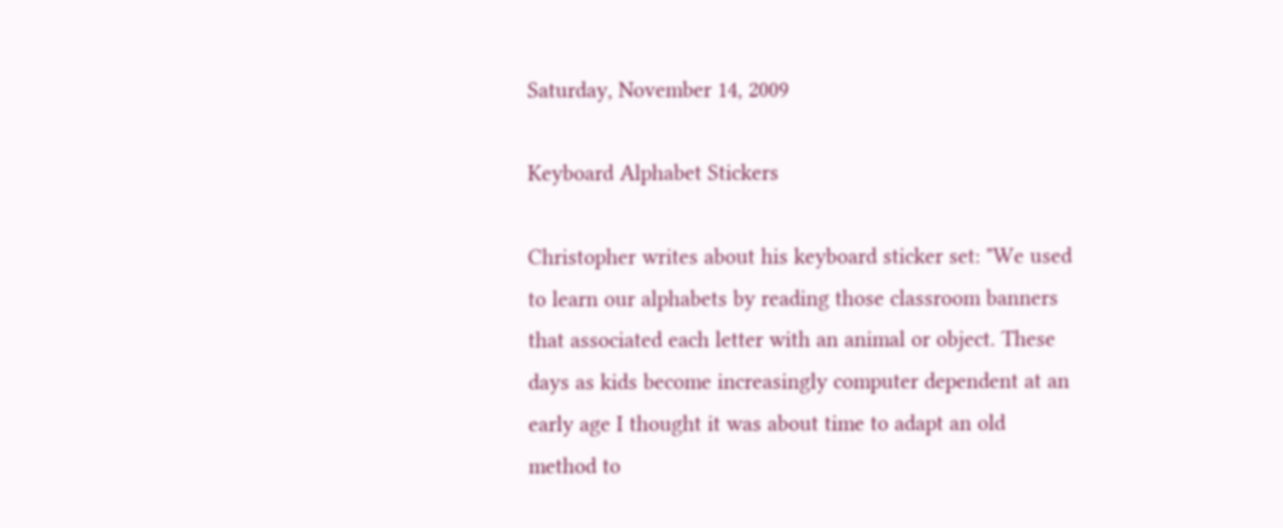Saturday, November 14, 2009

Keyboard Alphabet Stickers

Christopher writes about his keyboard sticker set: "We used to learn our alphabets by reading those classroom banners that associated each letter with an animal or object. These days as kids become increasingly computer dependent at an early age I thought it was about time to adapt an old method to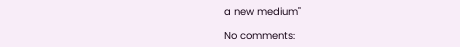a new medium"

No comments: